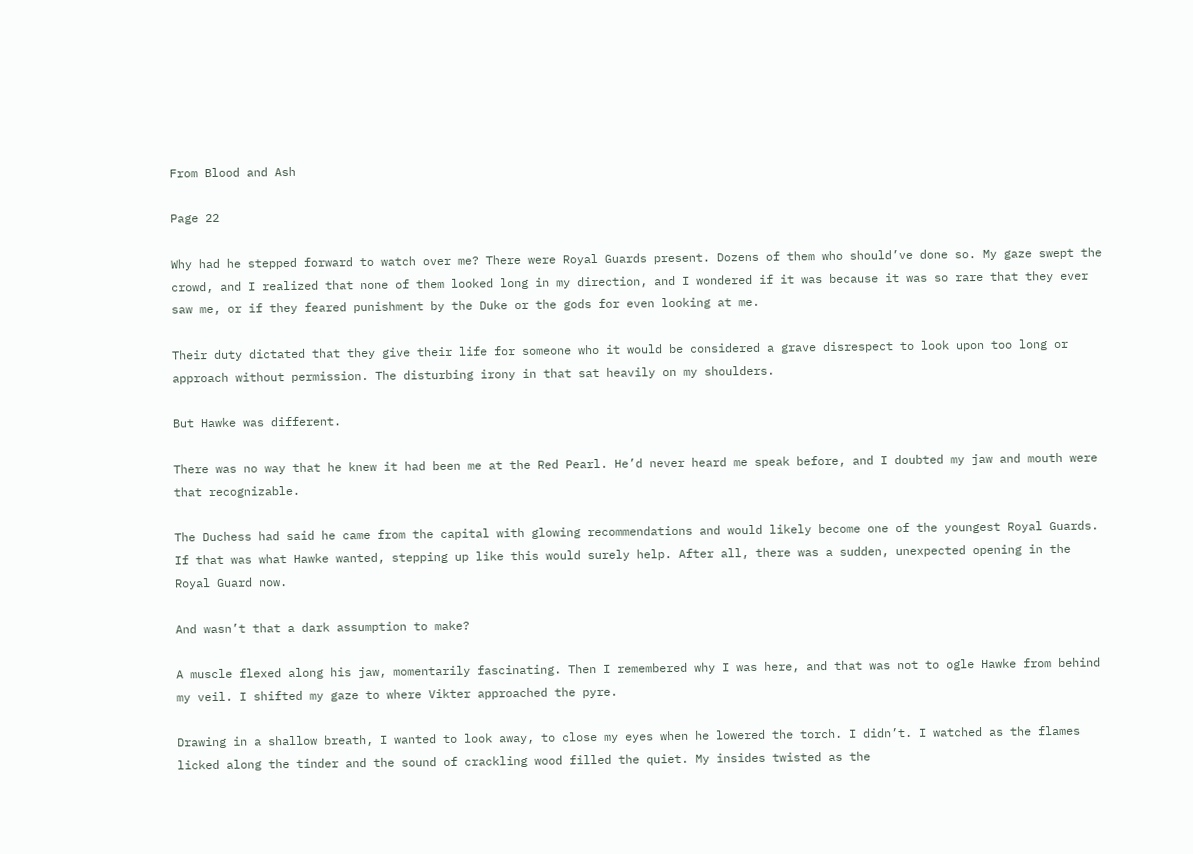From Blood and Ash

Page 22

Why had he stepped forward to watch over me? There were Royal Guards present. Dozens of them who should’ve done so. My gaze swept the crowd, and I realized that none of them looked long in my direction, and I wondered if it was because it was so rare that they ever saw me, or if they feared punishment by the Duke or the gods for even looking at me.

Their duty dictated that they give their life for someone who it would be considered a grave disrespect to look upon too long or approach without permission. The disturbing irony in that sat heavily on my shoulders.

But Hawke was different.

There was no way that he knew it had been me at the Red Pearl. He’d never heard me speak before, and I doubted my jaw and mouth were that recognizable.

The Duchess had said he came from the capital with glowing recommendations and would likely become one of the youngest Royal Guards. If that was what Hawke wanted, stepping up like this would surely help. After all, there was a sudden, unexpected opening in the Royal Guard now.

And wasn’t that a dark assumption to make?

A muscle flexed along his jaw, momentarily fascinating. Then I remembered why I was here, and that was not to ogle Hawke from behind my veil. I shifted my gaze to where Vikter approached the pyre.

Drawing in a shallow breath, I wanted to look away, to close my eyes when he lowered the torch. I didn’t. I watched as the flames licked along the tinder and the sound of crackling wood filled the quiet. My insides twisted as the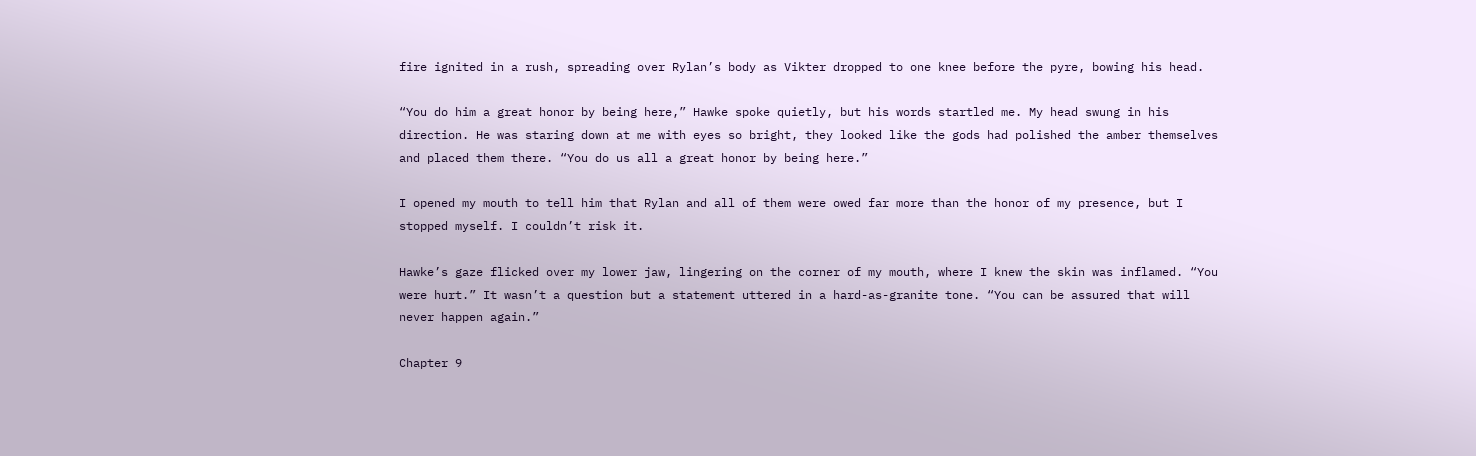fire ignited in a rush, spreading over Rylan’s body as Vikter dropped to one knee before the pyre, bowing his head.

“You do him a great honor by being here,” Hawke spoke quietly, but his words startled me. My head swung in his direction. He was staring down at me with eyes so bright, they looked like the gods had polished the amber themselves and placed them there. “You do us all a great honor by being here.”

I opened my mouth to tell him that Rylan and all of them were owed far more than the honor of my presence, but I stopped myself. I couldn’t risk it.

Hawke’s gaze flicked over my lower jaw, lingering on the corner of my mouth, where I knew the skin was inflamed. “You were hurt.” It wasn’t a question but a statement uttered in a hard-as-granite tone. “You can be assured that will never happen again.”

Chapter 9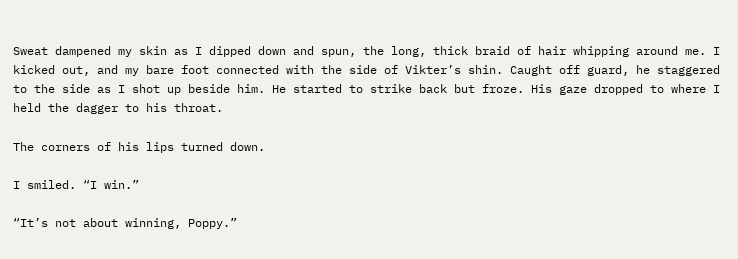Sweat dampened my skin as I dipped down and spun, the long, thick braid of hair whipping around me. I kicked out, and my bare foot connected with the side of Vikter’s shin. Caught off guard, he staggered to the side as I shot up beside him. He started to strike back but froze. His gaze dropped to where I held the dagger to his throat.

The corners of his lips turned down.

I smiled. “I win.”

“It’s not about winning, Poppy.”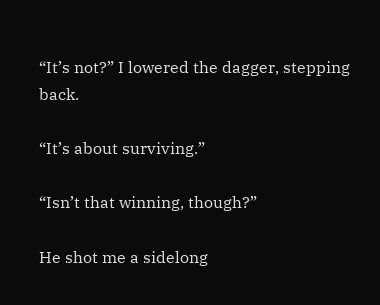“It’s not?” I lowered the dagger, stepping back.

“It’s about surviving.”

“Isn’t that winning, though?”

He shot me a sidelong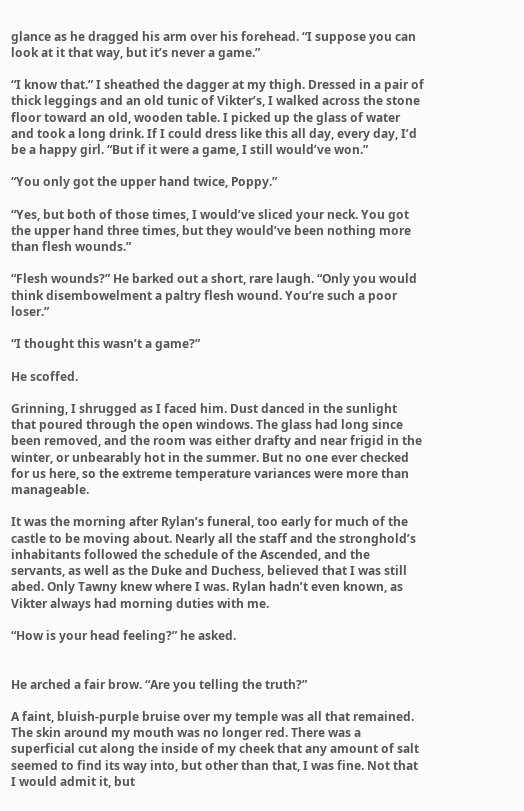glance as he dragged his arm over his forehead. “I suppose you can look at it that way, but it’s never a game.”

“I know that.” I sheathed the dagger at my thigh. Dressed in a pair of thick leggings and an old tunic of Vikter’s, I walked across the stone floor toward an old, wooden table. I picked up the glass of water and took a long drink. If I could dress like this all day, every day, I’d be a happy girl. “But if it were a game, I still would’ve won.”

“You only got the upper hand twice, Poppy.”

“Yes, but both of those times, I would’ve sliced your neck. You got the upper hand three times, but they would’ve been nothing more than flesh wounds.”

“Flesh wounds?” He barked out a short, rare laugh. “Only you would think disembowelment a paltry flesh wound. You’re such a poor loser.”

“I thought this wasn’t a game?”

He scoffed.

Grinning, I shrugged as I faced him. Dust danced in the sunlight that poured through the open windows. The glass had long since been removed, and the room was either drafty and near frigid in the winter, or unbearably hot in the summer. But no one ever checked for us here, so the extreme temperature variances were more than manageable.

It was the morning after Rylan’s funeral, too early for much of the castle to be moving about. Nearly all the staff and the stronghold’s inhabitants followed the schedule of the Ascended, and the servants, as well as the Duke and Duchess, believed that I was still abed. Only Tawny knew where I was. Rylan hadn’t even known, as Vikter always had morning duties with me.

“How is your head feeling?” he asked.


He arched a fair brow. “Are you telling the truth?”

A faint, bluish-purple bruise over my temple was all that remained. The skin around my mouth was no longer red. There was a superficial cut along the inside of my cheek that any amount of salt seemed to find its way into, but other than that, I was fine. Not that I would admit it, but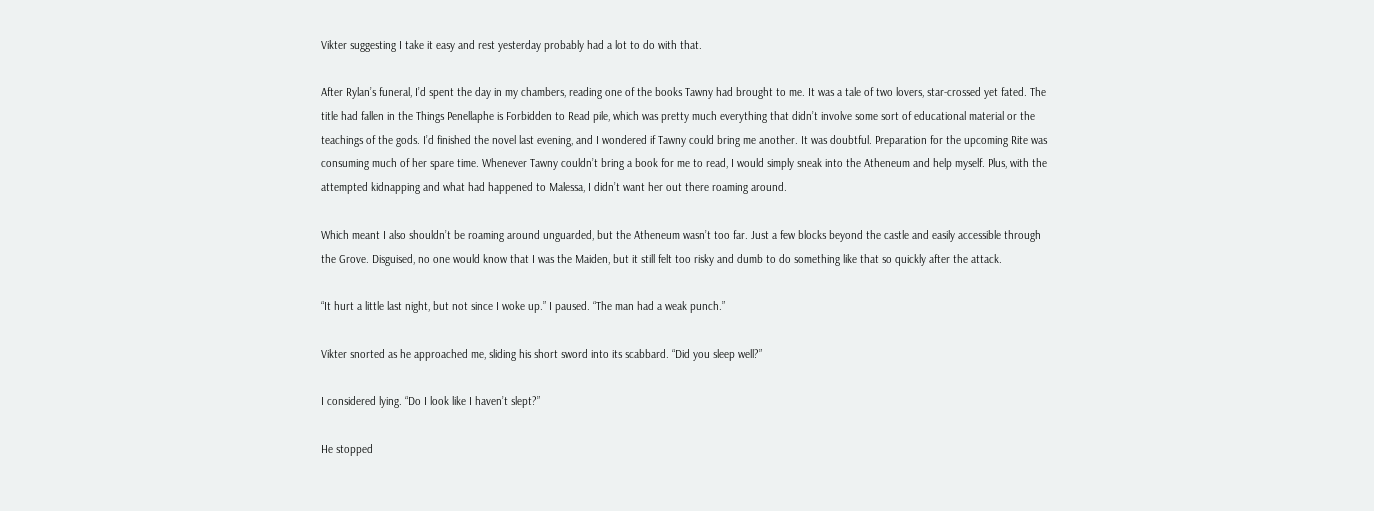Vikter suggesting I take it easy and rest yesterday probably had a lot to do with that.

After Rylan’s funeral, I’d spent the day in my chambers, reading one of the books Tawny had brought to me. It was a tale of two lovers, star-crossed yet fated. The title had fallen in the Things Penellaphe is Forbidden to Read pile, which was pretty much everything that didn’t involve some sort of educational material or the teachings of the gods. I’d finished the novel last evening, and I wondered if Tawny could bring me another. It was doubtful. Preparation for the upcoming Rite was consuming much of her spare time. Whenever Tawny couldn’t bring a book for me to read, I would simply sneak into the Atheneum and help myself. Plus, with the attempted kidnapping and what had happened to Malessa, I didn’t want her out there roaming around.

Which meant I also shouldn’t be roaming around unguarded, but the Atheneum wasn’t too far. Just a few blocks beyond the castle and easily accessible through the Grove. Disguised, no one would know that I was the Maiden, but it still felt too risky and dumb to do something like that so quickly after the attack.

“It hurt a little last night, but not since I woke up.” I paused. “The man had a weak punch.”

Vikter snorted as he approached me, sliding his short sword into its scabbard. “Did you sleep well?”

I considered lying. “Do I look like I haven’t slept?”

He stopped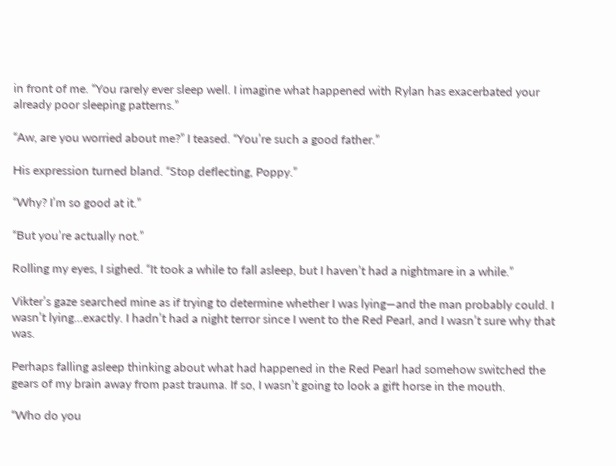in front of me. “You rarely ever sleep well. I imagine what happened with Rylan has exacerbated your already poor sleeping patterns.”

“Aw, are you worried about me?” I teased. “You’re such a good father.”

His expression turned bland. “Stop deflecting, Poppy.”

“Why? I’m so good at it.”

“But you’re actually not.”

Rolling my eyes, I sighed. “It took a while to fall asleep, but I haven’t had a nightmare in a while.”

Vikter’s gaze searched mine as if trying to determine whether I was lying—and the man probably could. I wasn’t lying…exactly. I hadn’t had a night terror since I went to the Red Pearl, and I wasn’t sure why that was.

Perhaps falling asleep thinking about what had happened in the Red Pearl had somehow switched the gears of my brain away from past trauma. If so, I wasn’t going to look a gift horse in the mouth.

“Who do you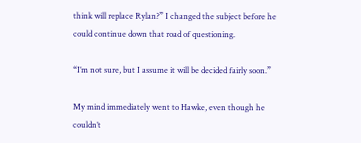think will replace Rylan?” I changed the subject before he could continue down that road of questioning.

“I’m not sure, but I assume it will be decided fairly soon.”

My mind immediately went to Hawke, even though he couldn’t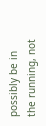possibly be in the running, not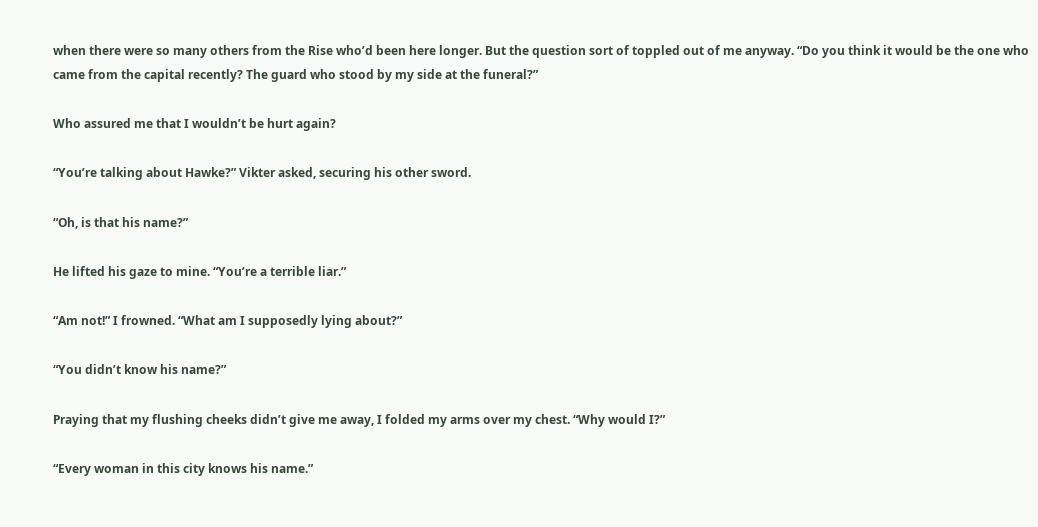when there were so many others from the Rise who’d been here longer. But the question sort of toppled out of me anyway. “Do you think it would be the one who came from the capital recently? The guard who stood by my side at the funeral?”

Who assured me that I wouldn’t be hurt again?

“You’re talking about Hawke?” Vikter asked, securing his other sword.

“Oh, is that his name?”

He lifted his gaze to mine. “You’re a terrible liar.”

“Am not!” I frowned. “What am I supposedly lying about?”

“You didn’t know his name?”

Praying that my flushing cheeks didn’t give me away, I folded my arms over my chest. “Why would I?”

“Every woman in this city knows his name.”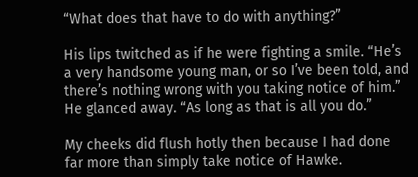“What does that have to do with anything?”

His lips twitched as if he were fighting a smile. “He’s a very handsome young man, or so I’ve been told, and there’s nothing wrong with you taking notice of him.” He glanced away. “As long as that is all you do.”

My cheeks did flush hotly then because I had done far more than simply take notice of Hawke.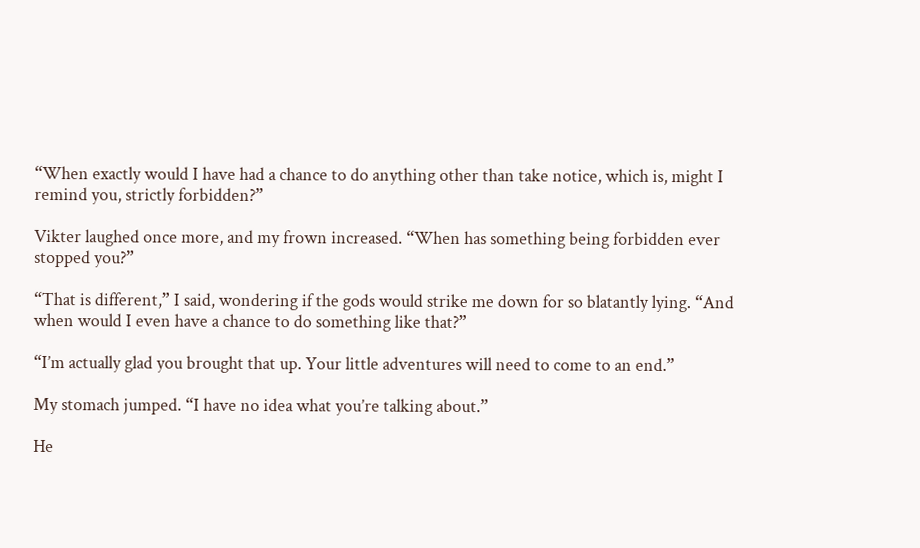“When exactly would I have had a chance to do anything other than take notice, which is, might I remind you, strictly forbidden?”

Vikter laughed once more, and my frown increased. “When has something being forbidden ever stopped you?”

“That is different,” I said, wondering if the gods would strike me down for so blatantly lying. “And when would I even have a chance to do something like that?”

“I’m actually glad you brought that up. Your little adventures will need to come to an end.”

My stomach jumped. “I have no idea what you’re talking about.”

He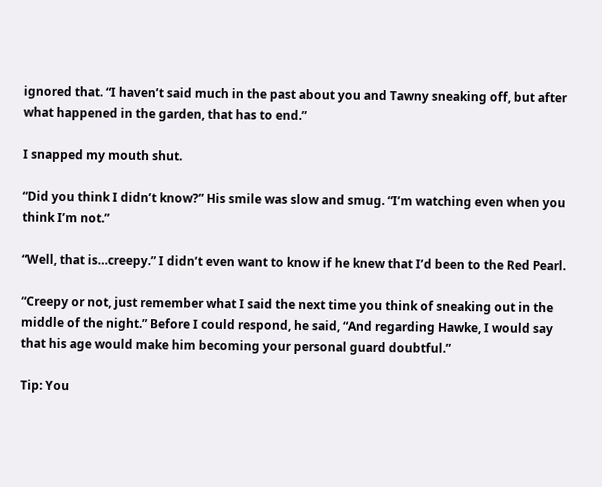ignored that. “I haven’t said much in the past about you and Tawny sneaking off, but after what happened in the garden, that has to end.”

I snapped my mouth shut.

“Did you think I didn’t know?” His smile was slow and smug. “I’m watching even when you think I’m not.”

“Well, that is…creepy.” I didn’t even want to know if he knew that I’d been to the Red Pearl.

“Creepy or not, just remember what I said the next time you think of sneaking out in the middle of the night.” Before I could respond, he said, “And regarding Hawke, I would say that his age would make him becoming your personal guard doubtful.”

Tip: You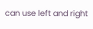can use left and right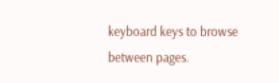keyboard keys to browse between pages.